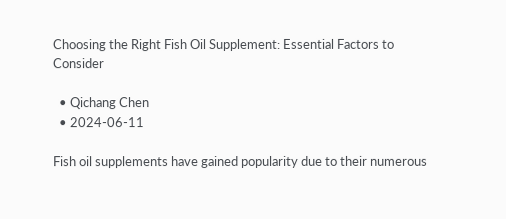Choosing the Right Fish Oil Supplement: Essential Factors to Consider

  • Qichang Chen
  • 2024-06-11

Fish oil supplements have gained popularity due to their numerous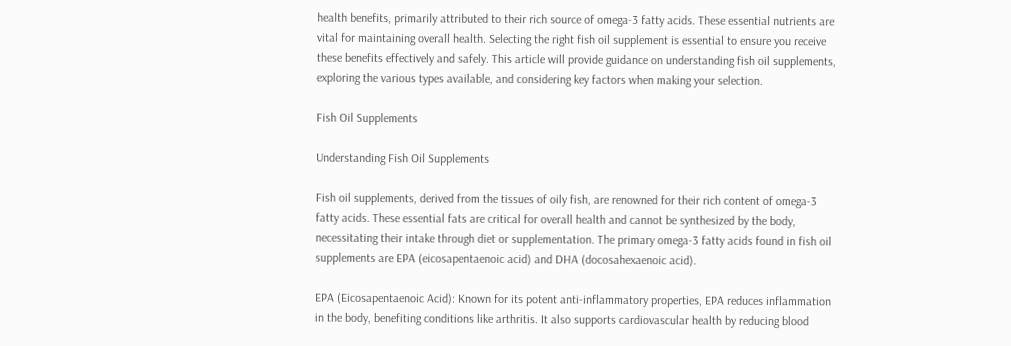health benefits, primarily attributed to their rich source of omega-3 fatty acids. These essential nutrients are vital for maintaining overall health. Selecting the right fish oil supplement is essential to ensure you receive these benefits effectively and safely. This article will provide guidance on understanding fish oil supplements, exploring the various types available, and considering key factors when making your selection.

Fish Oil Supplements

Understanding Fish Oil Supplements

Fish oil supplements, derived from the tissues of oily fish, are renowned for their rich content of omega-3 fatty acids. These essential fats are critical for overall health and cannot be synthesized by the body, necessitating their intake through diet or supplementation. The primary omega-3 fatty acids found in fish oil supplements are EPA (eicosapentaenoic acid) and DHA (docosahexaenoic acid).

EPA (Eicosapentaenoic Acid): Known for its potent anti-inflammatory properties, EPA reduces inflammation in the body, benefiting conditions like arthritis. It also supports cardiovascular health by reducing blood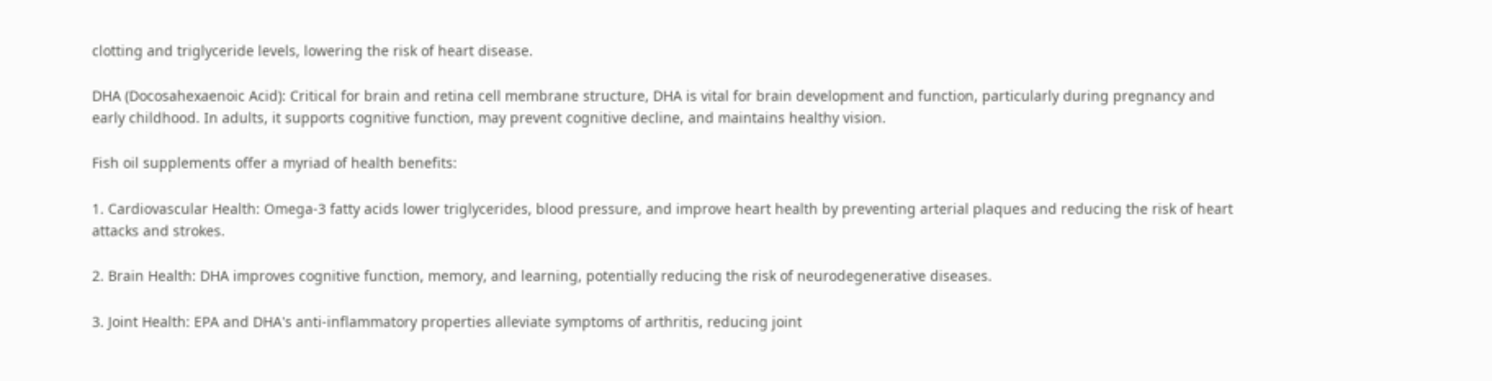clotting and triglyceride levels, lowering the risk of heart disease.

DHA (Docosahexaenoic Acid): Critical for brain and retina cell membrane structure, DHA is vital for brain development and function, particularly during pregnancy and early childhood. In adults, it supports cognitive function, may prevent cognitive decline, and maintains healthy vision.

Fish oil supplements offer a myriad of health benefits:

1. Cardiovascular Health: Omega-3 fatty acids lower triglycerides, blood pressure, and improve heart health by preventing arterial plaques and reducing the risk of heart attacks and strokes.

2. Brain Health: DHA improves cognitive function, memory, and learning, potentially reducing the risk of neurodegenerative diseases.

3. Joint Health: EPA and DHA's anti-inflammatory properties alleviate symptoms of arthritis, reducing joint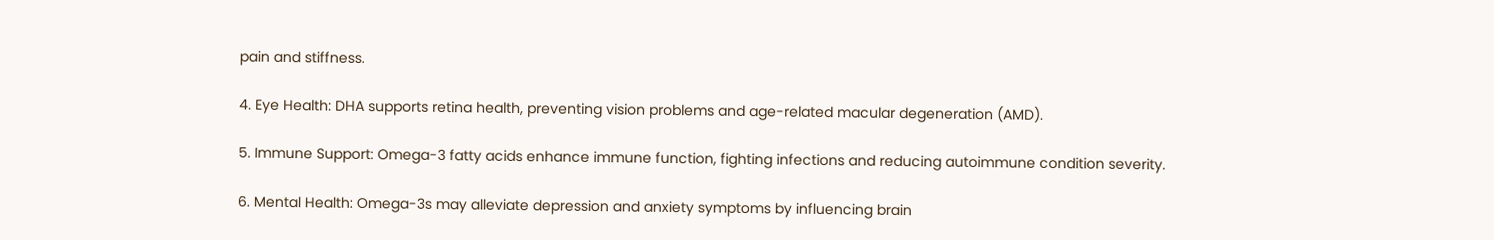pain and stiffness.

4. Eye Health: DHA supports retina health, preventing vision problems and age-related macular degeneration (AMD).

5. Immune Support: Omega-3 fatty acids enhance immune function, fighting infections and reducing autoimmune condition severity.

6. Mental Health: Omega-3s may alleviate depression and anxiety symptoms by influencing brain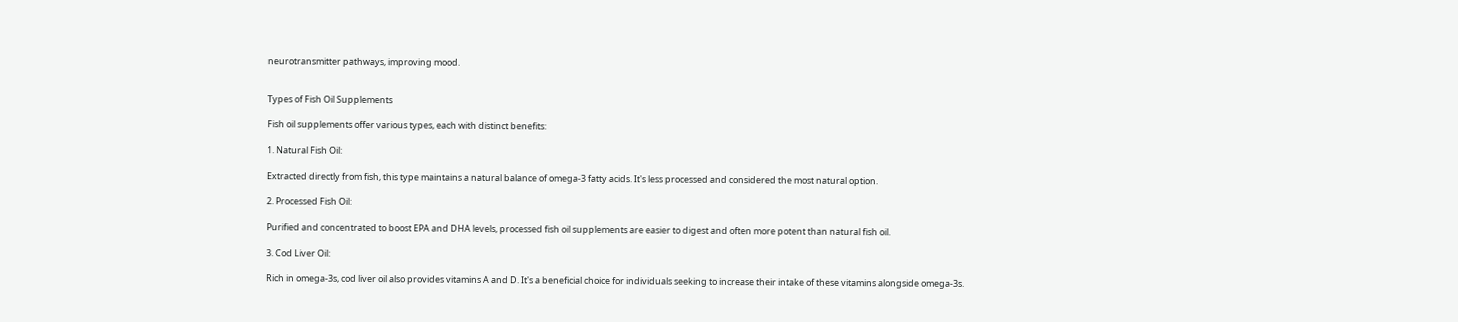neurotransmitter pathways, improving mood.


Types of Fish Oil Supplements

Fish oil supplements offer various types, each with distinct benefits:

1. Natural Fish Oil:

Extracted directly from fish, this type maintains a natural balance of omega-3 fatty acids. It's less processed and considered the most natural option.

2. Processed Fish Oil:

Purified and concentrated to boost EPA and DHA levels, processed fish oil supplements are easier to digest and often more potent than natural fish oil.

3. Cod Liver Oil:

Rich in omega-3s, cod liver oil also provides vitamins A and D. It's a beneficial choice for individuals seeking to increase their intake of these vitamins alongside omega-3s.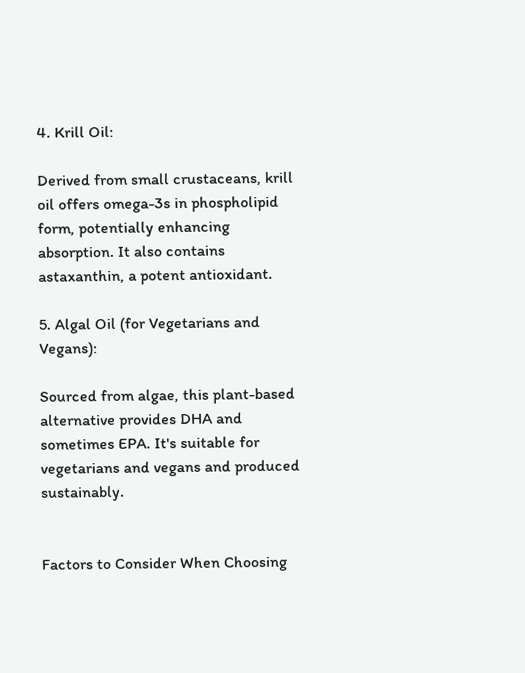4. Krill Oil:

Derived from small crustaceans, krill oil offers omega-3s in phospholipid form, potentially enhancing absorption. It also contains astaxanthin, a potent antioxidant.

5. Algal Oil (for Vegetarians and Vegans):

Sourced from algae, this plant-based alternative provides DHA and sometimes EPA. It's suitable for vegetarians and vegans and produced sustainably.


Factors to Consider When Choosing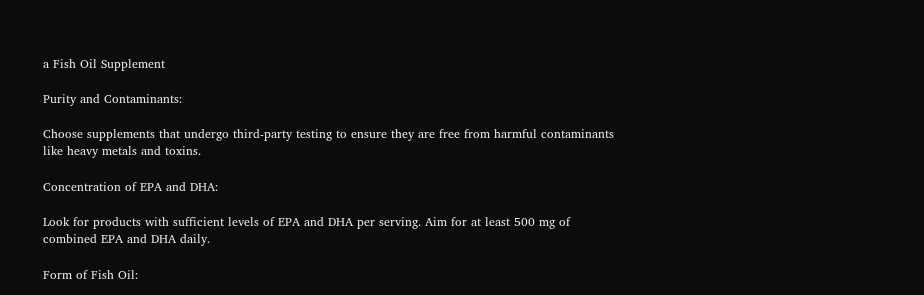a Fish Oil Supplement

Purity and Contaminants:

Choose supplements that undergo third-party testing to ensure they are free from harmful contaminants like heavy metals and toxins.

Concentration of EPA and DHA:

Look for products with sufficient levels of EPA and DHA per serving. Aim for at least 500 mg of combined EPA and DHA daily.

Form of Fish Oil: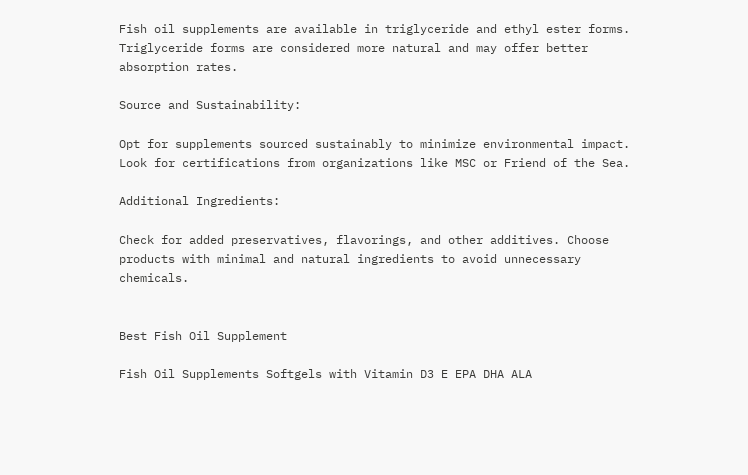Fish oil supplements are available in triglyceride and ethyl ester forms. Triglyceride forms are considered more natural and may offer better absorption rates.

Source and Sustainability:

Opt for supplements sourced sustainably to minimize environmental impact. Look for certifications from organizations like MSC or Friend of the Sea.

Additional Ingredients:

Check for added preservatives, flavorings, and other additives. Choose products with minimal and natural ingredients to avoid unnecessary chemicals.


Best Fish Oil Supplement

Fish Oil Supplements Softgels with Vitamin D3 E EPA DHA ALA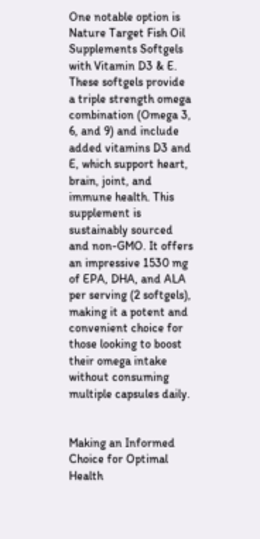One notable option is Nature Target Fish Oil Supplements Softgels with Vitamin D3 & E. These softgels provide a triple strength omega combination (Omega 3, 6, and 9) and include added vitamins D3 and E, which support heart, brain, joint, and immune health. This supplement is sustainably sourced and non-GMO. It offers an impressive 1530 mg of EPA, DHA, and ALA per serving (2 softgels), making it a potent and convenient choice for those looking to boost their omega intake without consuming multiple capsules daily.


Making an Informed Choice for Optimal Health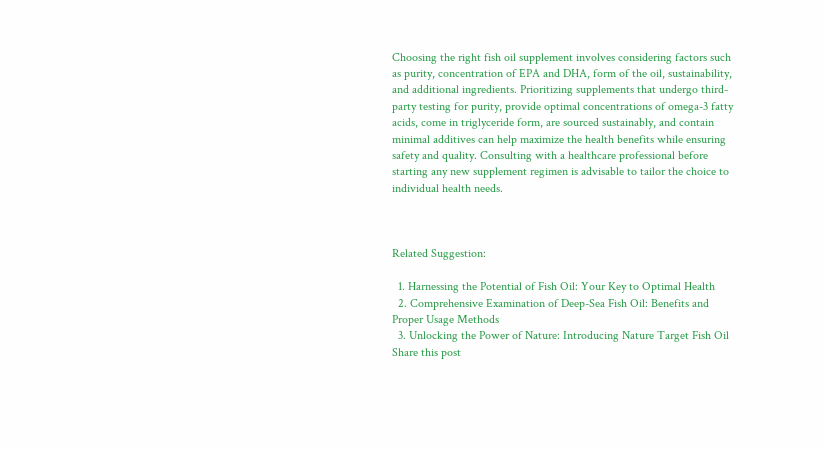Choosing the right fish oil supplement involves considering factors such as purity, concentration of EPA and DHA, form of the oil, sustainability, and additional ingredients. Prioritizing supplements that undergo third-party testing for purity, provide optimal concentrations of omega-3 fatty acids, come in triglyceride form, are sourced sustainably, and contain minimal additives can help maximize the health benefits while ensuring safety and quality. Consulting with a healthcare professional before starting any new supplement regimen is advisable to tailor the choice to individual health needs.



Related Suggestion:

  1. Harnessing the Potential of Fish Oil: Your Key to Optimal Health
  2. Comprehensive Examination of Deep-Sea Fish Oil: Benefits and Proper Usage Methods
  3. Unlocking the Power of Nature: Introducing Nature Target Fish Oil
Share this post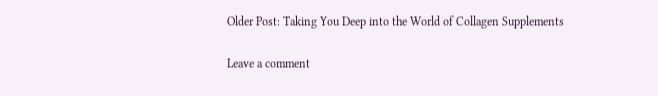Older Post: Taking You Deep into the World of Collagen Supplements

Leave a comment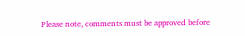Please note, comments must be approved before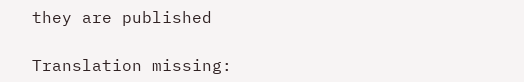they are published

Translation missing: